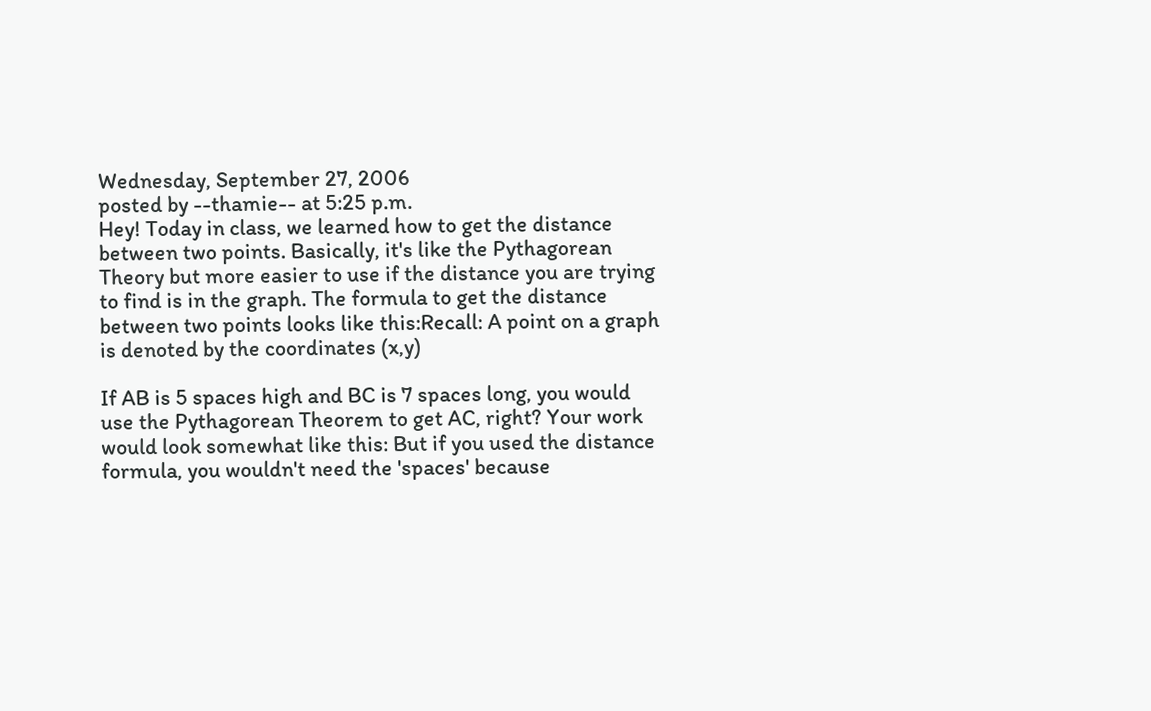Wednesday, September 27, 2006
posted by --thamie-- at 5:25 p.m.
Hey! Today in class, we learned how to get the distance between two points. Basically, it's like the Pythagorean Theory but more easier to use if the distance you are trying to find is in the graph. The formula to get the distance between two points looks like this:Recall: A point on a graph is denoted by the coordinates (x,y)

If AB is 5 spaces high and BC is 7 spaces long, you would use the Pythagorean Theorem to get AC, right? Your work would look somewhat like this: But if you used the distance formula, you wouldn't need the 'spaces' because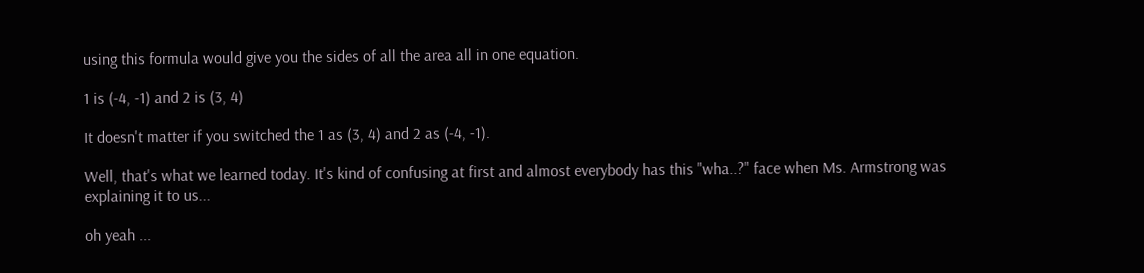using this formula would give you the sides of all the area all in one equation.

1 is (-4, -1) and 2 is (3, 4)

It doesn't matter if you switched the 1 as (3, 4) and 2 as (-4, -1).

Well, that's what we learned today. It's kind of confusing at first and almost everybody has this "wha..?" face when Ms. Armstrong was explaining it to us...

oh yeah ...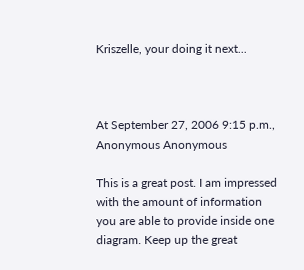Kriszelle, your doing it next...



At September 27, 2006 9:15 p.m., Anonymous Anonymous

This is a great post. I am impressed with the amount of information you are able to provide inside one diagram. Keep up the great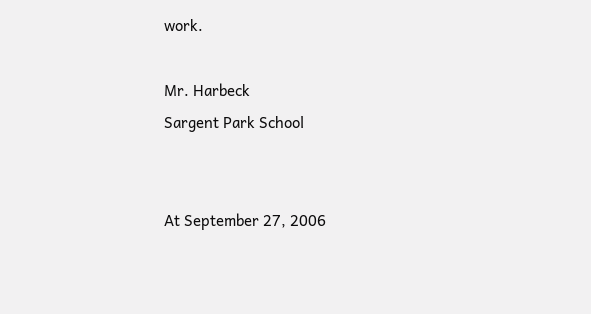work.

Mr. Harbeck
Sargent Park School


At September 27, 2006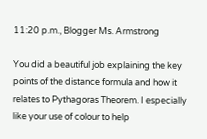11:20 p.m., Blogger Ms. Armstrong

You did a beautiful job explaining the key points of the distance formula and how it relates to Pythagoras Theorem. I especially like your use of colour to help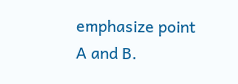emphasize point A and B.